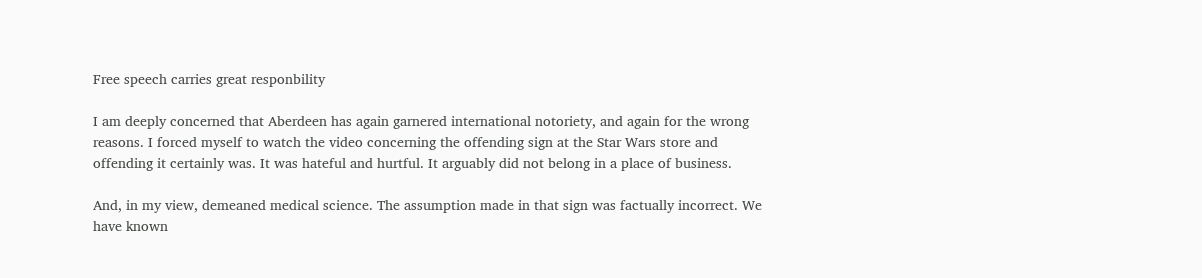Free speech carries great responbility

I am deeply concerned that Aberdeen has again garnered international notoriety, and again for the wrong reasons. I forced myself to watch the video concerning the offending sign at the Star Wars store and offending it certainly was. It was hateful and hurtful. It arguably did not belong in a place of business.

And, in my view, demeaned medical science. The assumption made in that sign was factually incorrect. We have known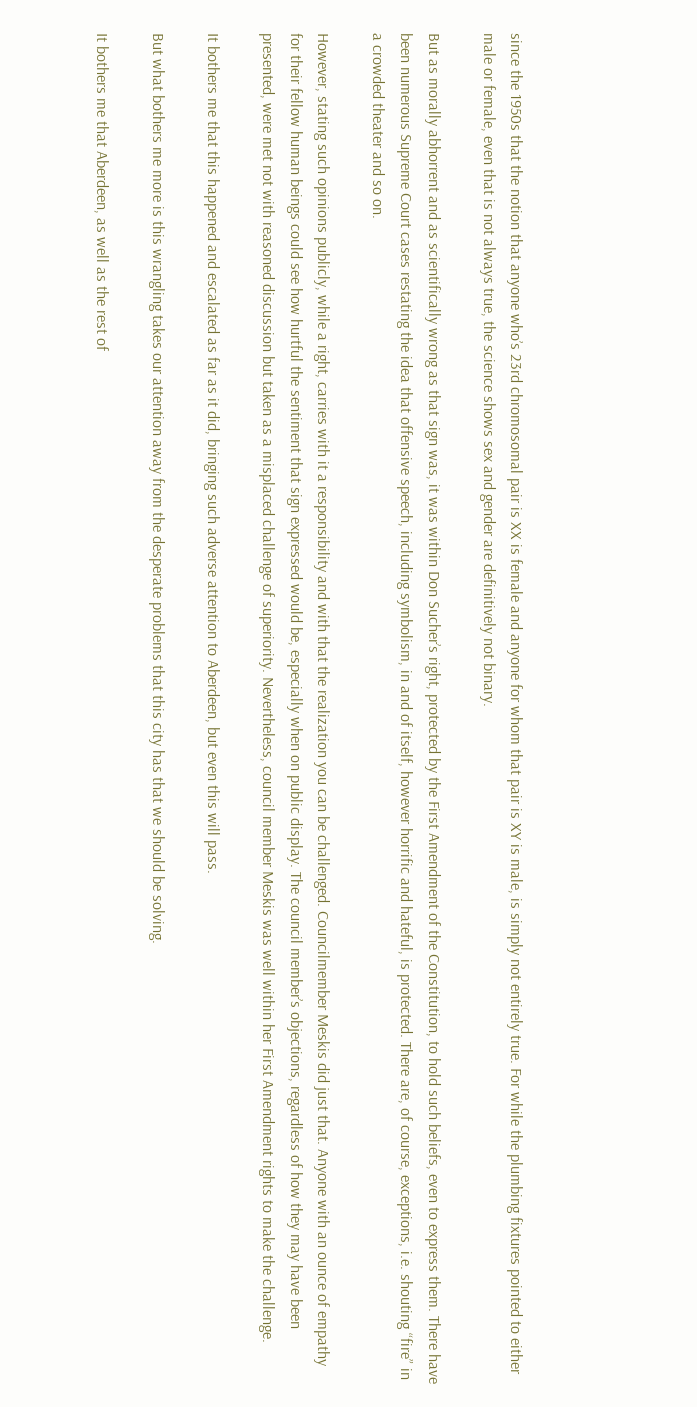since the 1950s that the notion that anyone who’s 23rd chromosomal pair is XX is female and anyone for whom that pair is XY is male, is simply not entirely true. For while the plumbing fixtures pointed to either male or female, even that is not always true, the science shows sex and gender are definitively not binary.

But as morally abhorrent and as scientifically wrong as that sign was, it was within Don Sucher’s right, protected by the First Amendment of the Constitution, to hold such beliefs, even to express them. There have been numerous Supreme Court cases restating the idea that offensive speech, including symbolism, in and of itself, however horrific and hateful, is protected. There are, of course, exceptions, i.e. shouting “fire” in a crowded theater and so on.

However, stating such opinions publicly, while a right, carries with it a responsibility and with that the realization you can be challenged. Councilmember Meskis did just that. Anyone with an ounce of empathy for their fellow human beings could see how hurtful the sentiment that sign expressed would be, especially when on public display. The council member’s objections, regardless of how they may have been presented, were met not with reasoned discussion but taken as a misplaced challenge of superiority. Nevertheless, council member Meskis was well within her First Amendment rights to make the challenge.

It bothers me that this happened and escalated as far as it did, bringing such adverse attention to Aberdeen, but even this will pass.

But what bothers me more is this wrangling takes our attention away from the desperate problems that this city has that we should be solving.

It bothers me that Aberdeen, as well as the rest of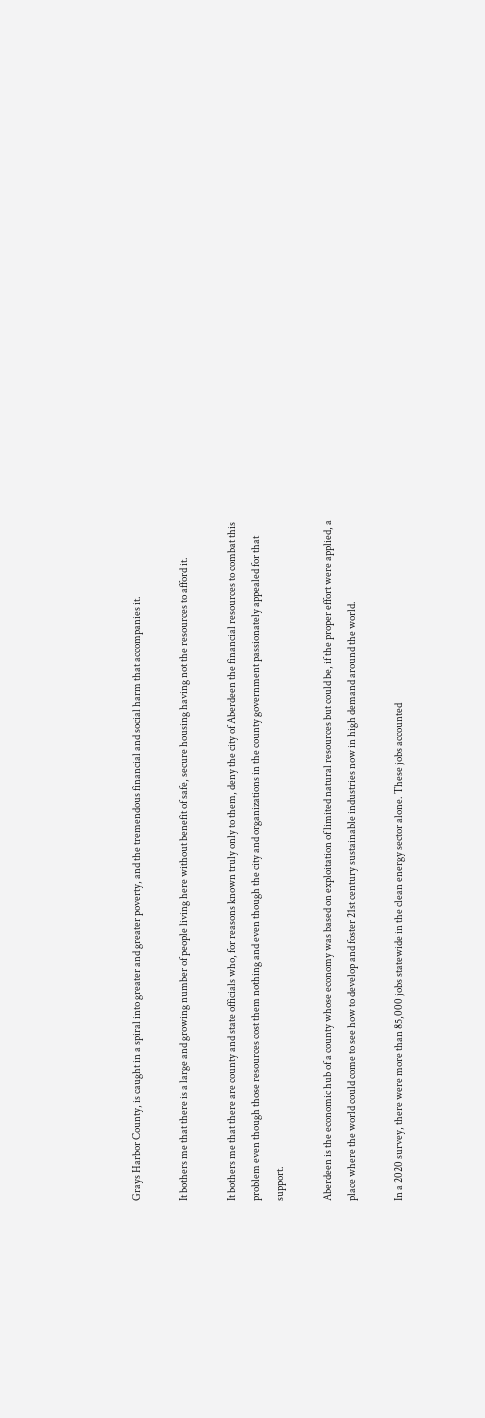Grays Harbor County, is caught in a spiral into greater and greater poverty, and the tremendous financial and social harm that accompanies it.

It bothers me that there is a large and growing number of people living here without benefit of safe, secure housing having not the resources to afford it.

It bothers me that there are county and state officials who, for reasons known truly only to them, deny the city of Aberdeen the financial resources to combat this problem even though those resources cost them nothing and even though the city and organizations in the county government passionately appealed for that support.

Aberdeen is the economic hub of a county whose economy was based on exploitation of limited natural resources but could be, if the proper effort were applied, a place where the world could come to see how to develop and foster 21st century sustainable industries now in high demand around the world.

In a 2020 survey, there were more than 85,000 jobs statewide in the clean energy sector alone. These jobs accounted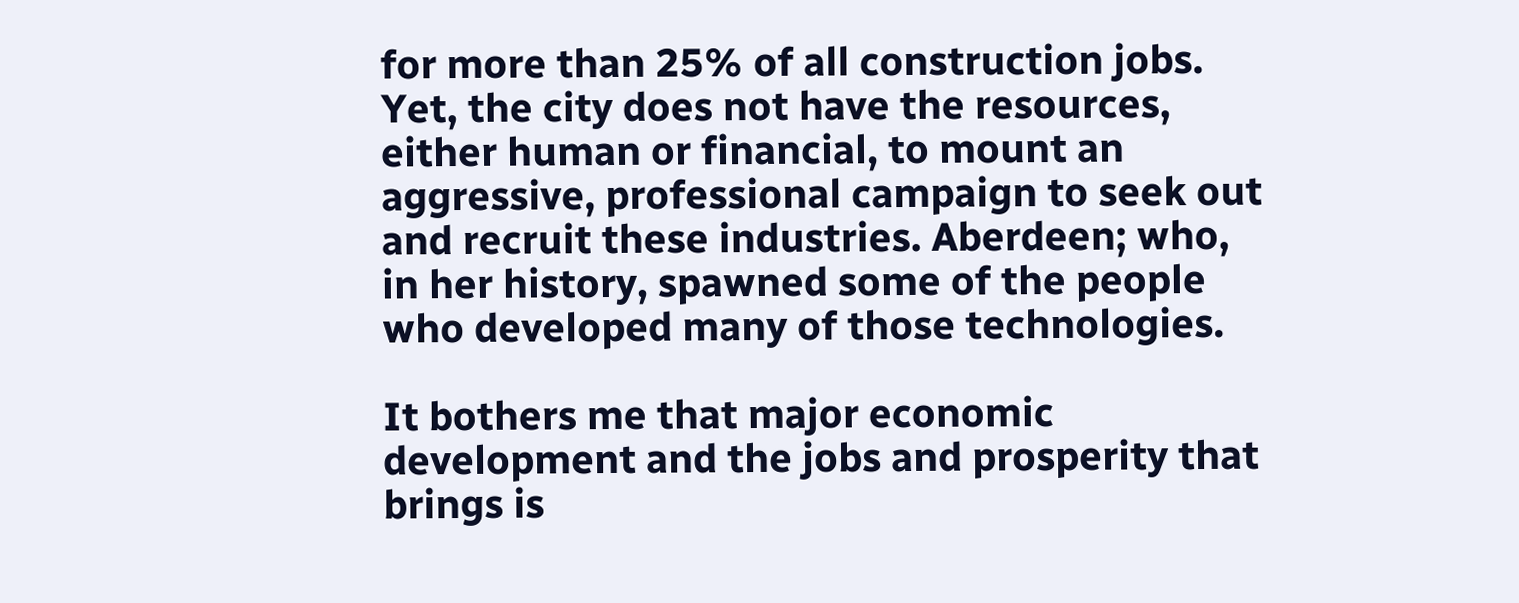for more than 25% of all construction jobs. Yet, the city does not have the resources, either human or financial, to mount an aggressive, professional campaign to seek out and recruit these industries. Aberdeen; who, in her history, spawned some of the people who developed many of those technologies.

It bothers me that major economic development and the jobs and prosperity that brings is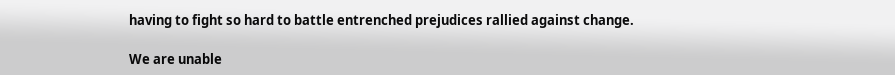having to fight so hard to battle entrenched prejudices rallied against change.

We are unable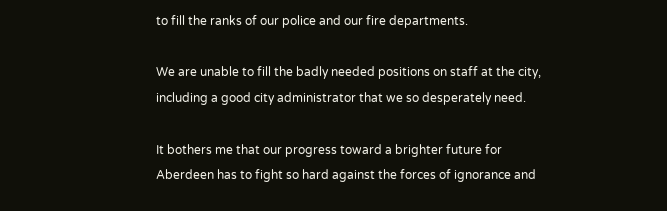to fill the ranks of our police and our fire departments.

We are unable to fill the badly needed positions on staff at the city, including a good city administrator that we so desperately need.

It bothers me that our progress toward a brighter future for Aberdeen has to fight so hard against the forces of ignorance and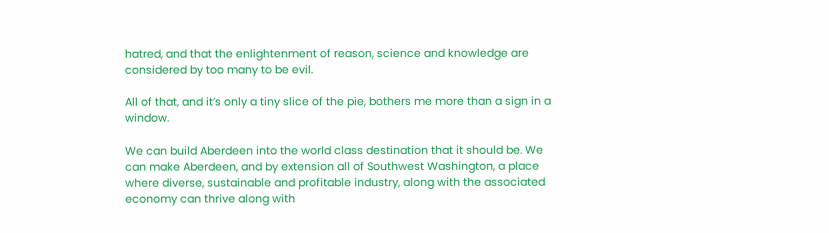hatred, and that the enlightenment of reason, science and knowledge are considered by too many to be evil.

All of that, and it’s only a tiny slice of the pie, bothers me more than a sign in a window.

We can build Aberdeen into the world class destination that it should be. We can make Aberdeen, and by extension all of Southwest Washington, a place where diverse, sustainable and profitable industry, along with the associated economy can thrive along with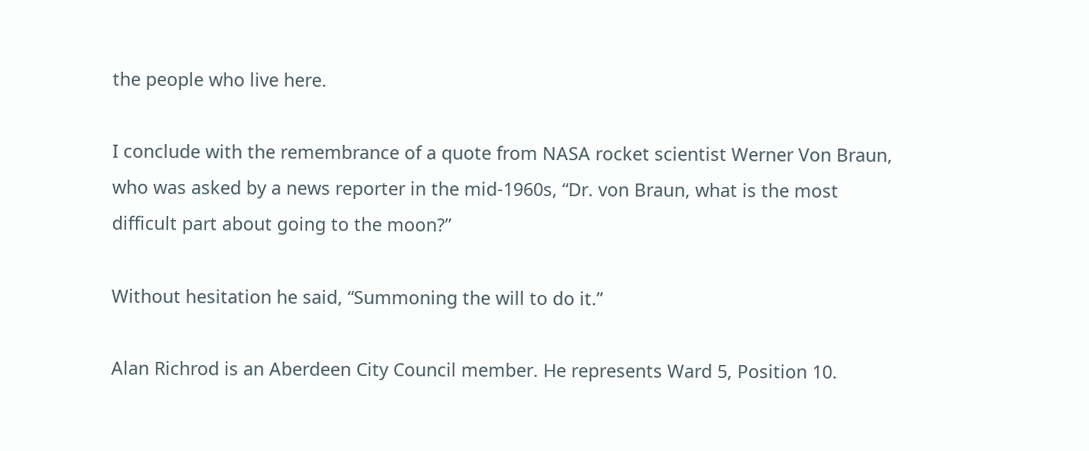the people who live here.

I conclude with the remembrance of a quote from NASA rocket scientist Werner Von Braun, who was asked by a news reporter in the mid-1960s, “Dr. von Braun, what is the most difficult part about going to the moon?”

Without hesitation he said, “Summoning the will to do it.”

Alan Richrod is an Aberdeen City Council member. He represents Ward 5, Position 10.